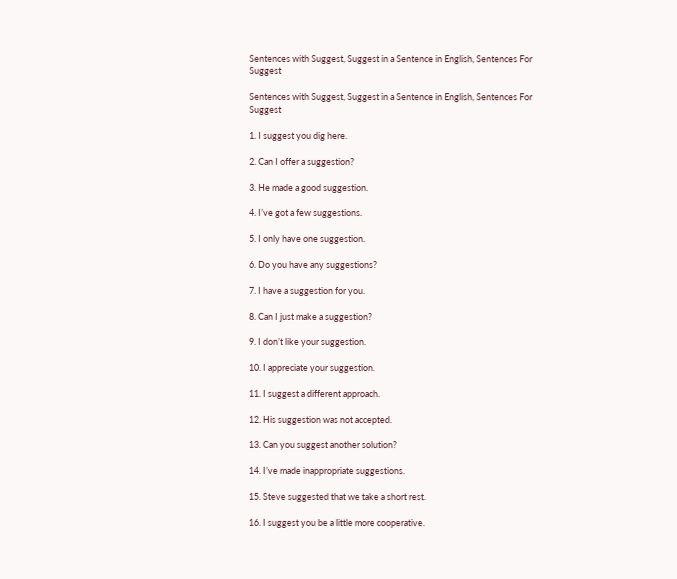Sentences with Suggest, Suggest in a Sentence in English, Sentences For Suggest

Sentences with Suggest, Suggest in a Sentence in English, Sentences For Suggest

1. I suggest you dig here.

2. Can I offer a suggestion?

3. He made a good suggestion.

4. I’ve got a few suggestions.

5. I only have one suggestion.

6. Do you have any suggestions?

7. I have a suggestion for you.

8. Can I just make a suggestion?

9. I don’t like your suggestion.

10. I appreciate your suggestion.

11. I suggest a different approach.

12. His suggestion was not accepted.

13. Can you suggest another solution?

14. I’ve made inappropriate suggestions.

15. Steve suggested that we take a short rest.

16. I suggest you be a little more cooperative.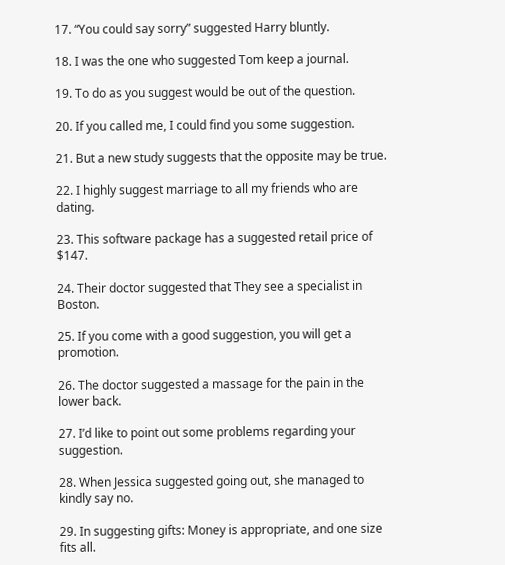17. “You could say sorry” suggested Harry bluntly.

18. I was the one who suggested Tom keep a journal.

19. To do as you suggest would be out of the question.

20. If you called me, I could find you some suggestion.

21. But a new study suggests that the opposite may be true.

22. I highly suggest marriage to all my friends who are dating.

23. This software package has a suggested retail price of $147.

24. Their doctor suggested that They see a specialist in Boston.

25. If you come with a good suggestion, you will get a promotion.

26. The doctor suggested a massage for the pain in the lower back.

27. I’d like to point out some problems regarding your suggestion.

28. When Jessica suggested going out, she managed to kindly say no.

29. In suggesting gifts: Money is appropriate, and one size fits all.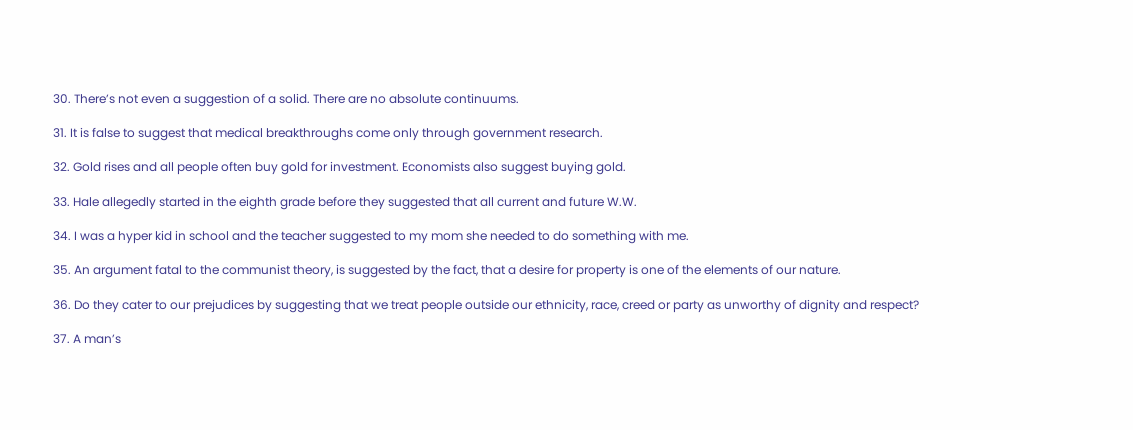30. There’s not even a suggestion of a solid. There are no absolute continuums.

31. It is false to suggest that medical breakthroughs come only through government research.

32. Gold rises and all people often buy gold for investment. Economists also suggest buying gold.

33. Hale allegedly started in the eighth grade before they suggested that all current and future W.W.

34. I was a hyper kid in school and the teacher suggested to my mom she needed to do something with me.

35. An argument fatal to the communist theory, is suggested by the fact, that a desire for property is one of the elements of our nature.

36. Do they cater to our prejudices by suggesting that we treat people outside our ethnicity, race, creed or party as unworthy of dignity and respect?

37. A man’s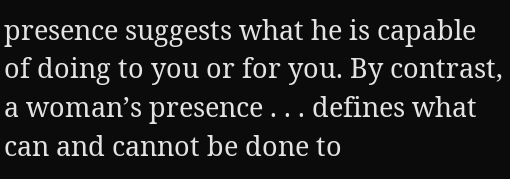presence suggests what he is capable of doing to you or for you. By contrast, a woman’s presence . . . defines what can and cannot be done to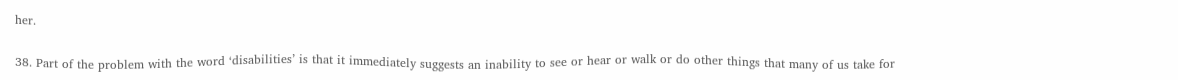her.

38. Part of the problem with the word ‘disabilities’ is that it immediately suggests an inability to see or hear or walk or do other things that many of us take for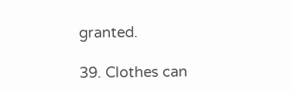granted.

39. Clothes can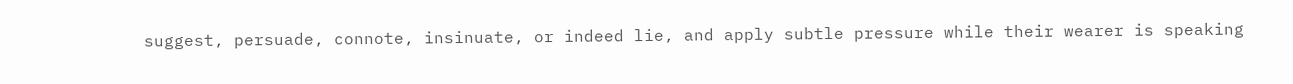suggest, persuade, connote, insinuate, or indeed lie, and apply subtle pressure while their wearer is speaking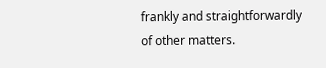frankly and straightforwardly of other matters.